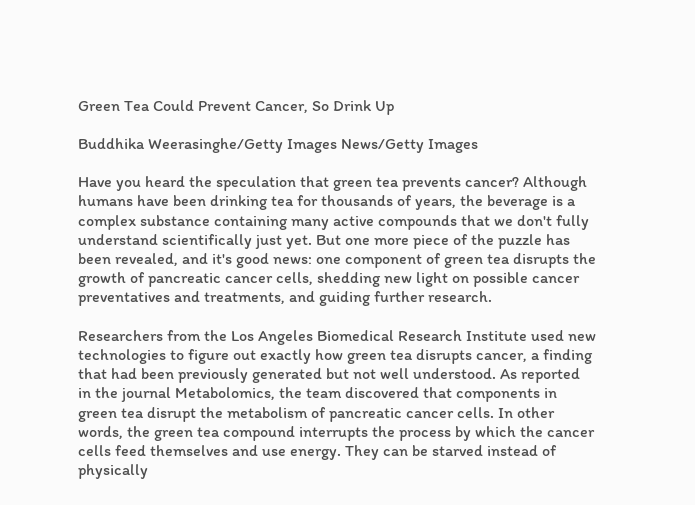Green Tea Could Prevent Cancer, So Drink Up

Buddhika Weerasinghe/Getty Images News/Getty Images

Have you heard the speculation that green tea prevents cancer? Although humans have been drinking tea for thousands of years, the beverage is a complex substance containing many active compounds that we don't fully understand scientifically just yet. But one more piece of the puzzle has been revealed, and it's good news: one component of green tea disrupts the growth of pancreatic cancer cells, shedding new light on possible cancer preventatives and treatments, and guiding further research.

Researchers from the Los Angeles Biomedical Research Institute used new technologies to figure out exactly how green tea disrupts cancer, a finding that had been previously generated but not well understood. As reported in the journal Metabolomics, the team discovered that components in green tea disrupt the metabolism of pancreatic cancer cells. In other words, the green tea compound interrupts the process by which the cancer cells feed themselves and use energy. They can be starved instead of physically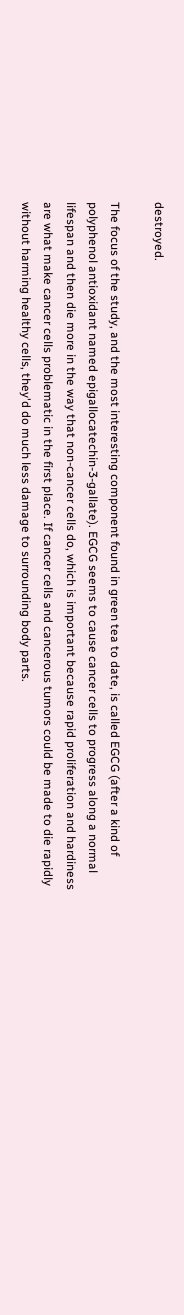destroyed.

The focus of the study, and the most interesting component found in green tea to date, is called EGCG (after a kind of polyphenol antioxidant named epigallocatechin-3-gallate). EGCG seems to cause cancer cells to progress along a normal lifespan and then die more in the way that non-cancer cells do, which is important because rapid proliferation and hardiness are what make cancer cells problematic in the first place. If cancer cells and cancerous tumors could be made to die rapidly without harming healthy cells, they'd do much less damage to surrounding body parts.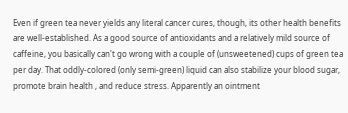Even if green tea never yields any literal cancer cures, though, its other health benefits are well-established. As a good source of antioxidants and a relatively mild source of caffeine, you basically can't go wrong with a couple of (unsweetened) cups of green tea per day. That oddly-colored (only semi-green) liquid can also stabilize your blood sugar, promote brain health , and reduce stress. Apparently an ointment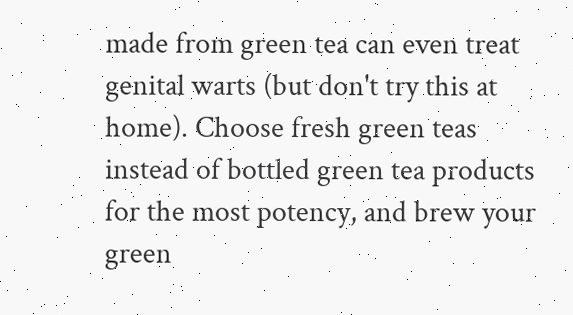made from green tea can even treat genital warts (but don't try this at home). Choose fresh green teas instead of bottled green tea products for the most potency, and brew your green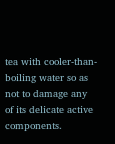tea with cooler-than-boiling water so as not to damage any of its delicate active components.